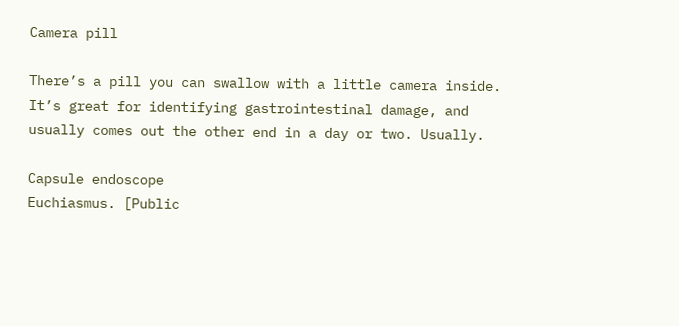Camera pill

There’s a pill you can swallow with a little camera inside. It’s great for identifying gastrointestinal damage, and usually comes out the other end in a day or two. Usually.

Capsule endoscope
Euchiasmus. [Public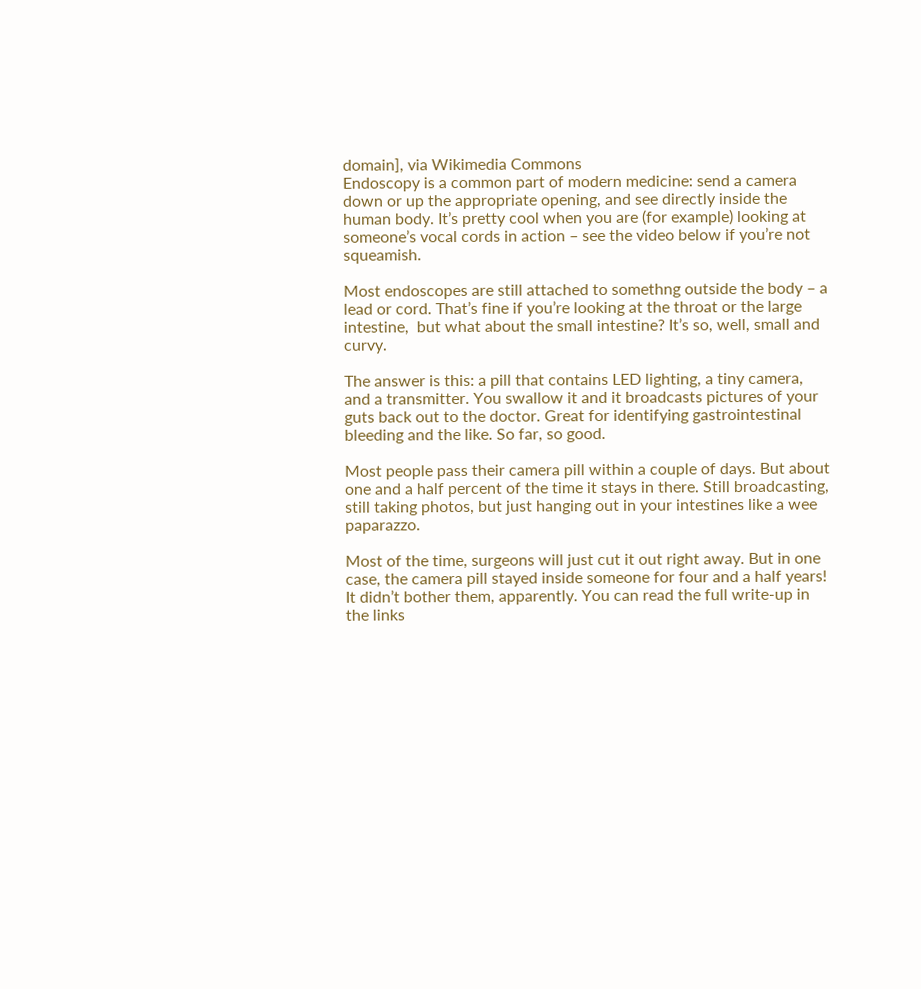domain], via Wikimedia Commons
Endoscopy is a common part of modern medicine: send a camera down or up the appropriate opening, and see directly inside the human body. It’s pretty cool when you are (for example) looking at someone’s vocal cords in action – see the video below if you’re not squeamish.

Most endoscopes are still attached to somethng outside the body – a lead or cord. That’s fine if you’re looking at the throat or the large intestine,  but what about the small intestine? It’s so, well, small and curvy.

The answer is this: a pill that contains LED lighting, a tiny camera, and a transmitter. You swallow it and it broadcasts pictures of your guts back out to the doctor. Great for identifying gastrointestinal bleeding and the like. So far, so good.

Most people pass their camera pill within a couple of days. But about one and a half percent of the time it stays in there. Still broadcasting, still taking photos, but just hanging out in your intestines like a wee paparazzo.

Most of the time, surgeons will just cut it out right away. But in one case, the camera pill stayed inside someone for four and a half years! It didn’t bother them, apparently. You can read the full write-up in the links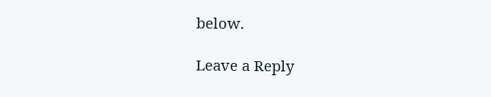below.

Leave a Reply